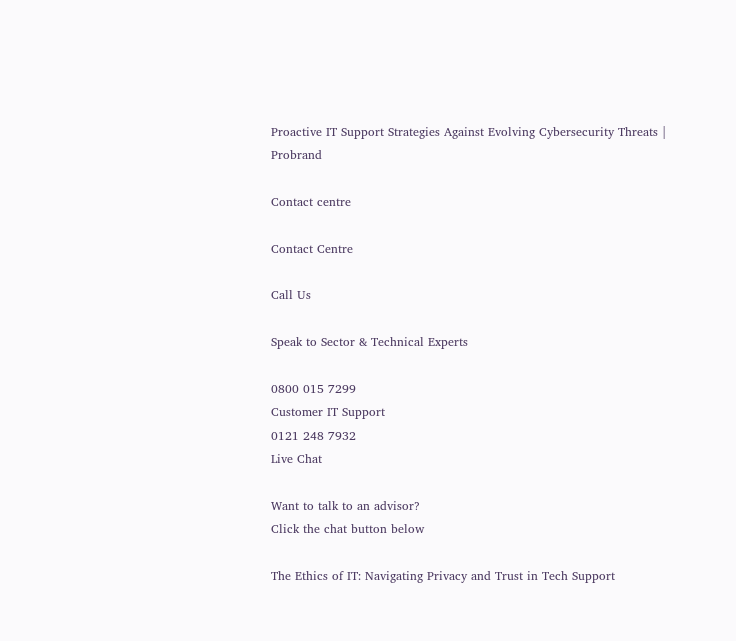Proactive IT Support Strategies Against Evolving Cybersecurity Threats | Probrand

Contact centre

Contact Centre

Call Us

Speak to Sector & Technical Experts

0800 015 7299
Customer IT Support
0121 248 7932
Live Chat

Want to talk to an advisor?
Click the chat button below

The Ethics of IT: Navigating Privacy and Trust in Tech Support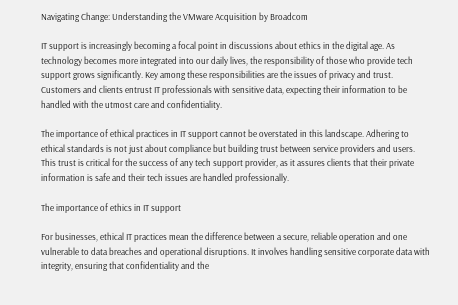Navigating Change: Understanding the VMware Acquisition by Broadcom

IT support is increasingly becoming a focal point in discussions about ethics in the digital age. As technology becomes more integrated into our daily lives, the responsibility of those who provide tech support grows significantly. Key among these responsibilities are the issues of privacy and trust. Customers and clients entrust IT professionals with sensitive data, expecting their information to be handled with the utmost care and confidentiality.

The importance of ethical practices in IT support cannot be overstated in this landscape. Adhering to ethical standards is not just about compliance but building trust between service providers and users. This trust is critical for the success of any tech support provider, as it assures clients that their private information is safe and their tech issues are handled professionally.

The importance of ethics in IT support

For businesses, ethical IT practices mean the difference between a secure, reliable operation and one vulnerable to data breaches and operational disruptions. It involves handling sensitive corporate data with integrity, ensuring that confidentiality and the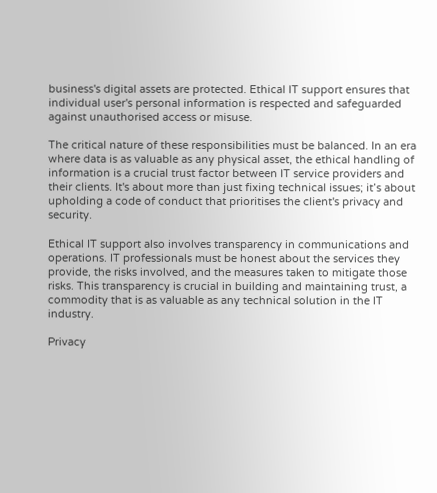business's digital assets are protected. Ethical IT support ensures that individual user's personal information is respected and safeguarded against unauthorised access or misuse.

The critical nature of these responsibilities must be balanced. In an era where data is as valuable as any physical asset, the ethical handling of information is a crucial trust factor between IT service providers and their clients. It's about more than just fixing technical issues; it’s about upholding a code of conduct that prioritises the client's privacy and security.

Ethical IT support also involves transparency in communications and operations. IT professionals must be honest about the services they provide, the risks involved, and the measures taken to mitigate those risks. This transparency is crucial in building and maintaining trust, a commodity that is as valuable as any technical solution in the IT industry.

Privacy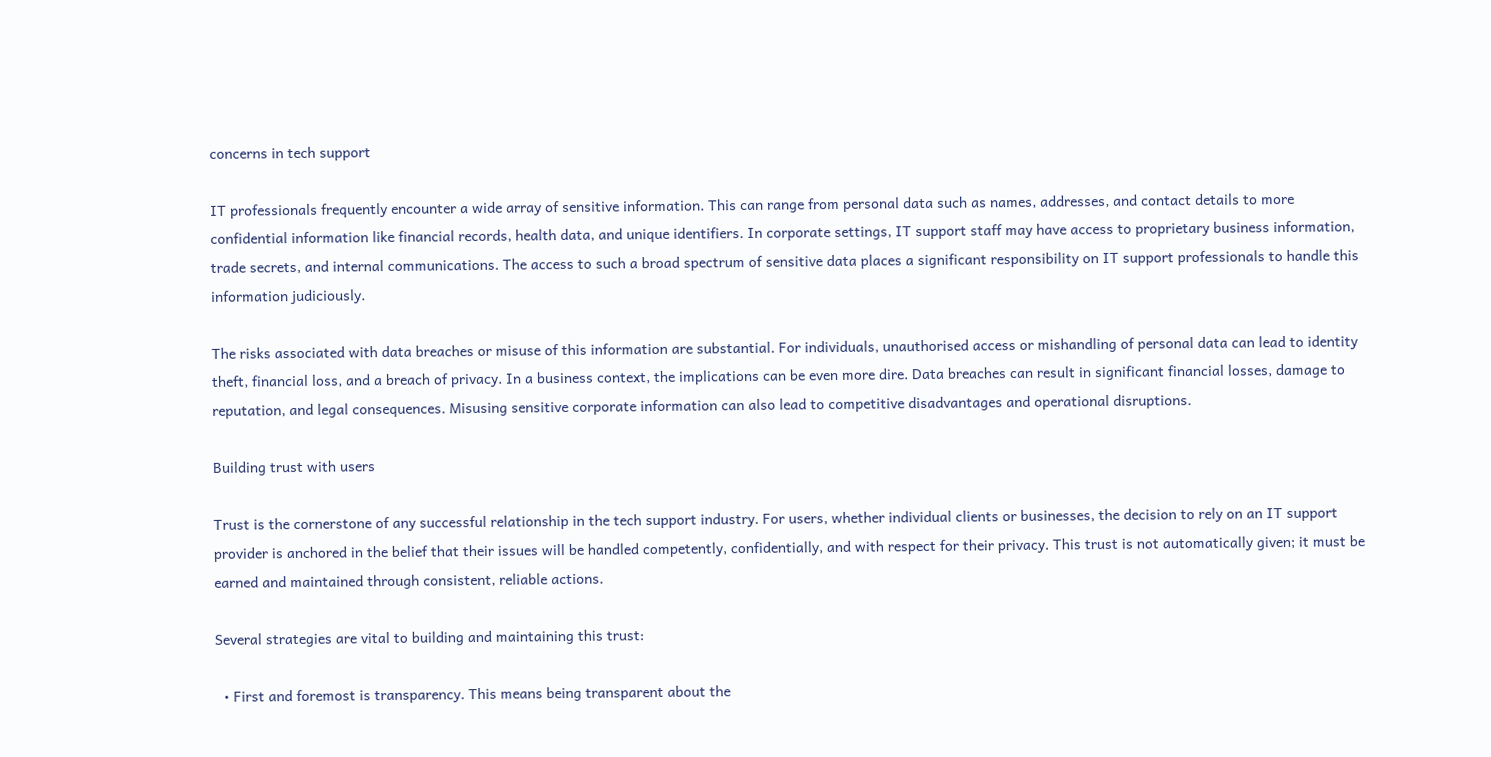concerns in tech support

IT professionals frequently encounter a wide array of sensitive information. This can range from personal data such as names, addresses, and contact details to more confidential information like financial records, health data, and unique identifiers. In corporate settings, IT support staff may have access to proprietary business information, trade secrets, and internal communications. The access to such a broad spectrum of sensitive data places a significant responsibility on IT support professionals to handle this information judiciously.

The risks associated with data breaches or misuse of this information are substantial. For individuals, unauthorised access or mishandling of personal data can lead to identity theft, financial loss, and a breach of privacy. In a business context, the implications can be even more dire. Data breaches can result in significant financial losses, damage to reputation, and legal consequences. Misusing sensitive corporate information can also lead to competitive disadvantages and operational disruptions.

Building trust with users

Trust is the cornerstone of any successful relationship in the tech support industry. For users, whether individual clients or businesses, the decision to rely on an IT support provider is anchored in the belief that their issues will be handled competently, confidentially, and with respect for their privacy. This trust is not automatically given; it must be earned and maintained through consistent, reliable actions.

Several strategies are vital to building and maintaining this trust:

  • First and foremost is transparency. This means being transparent about the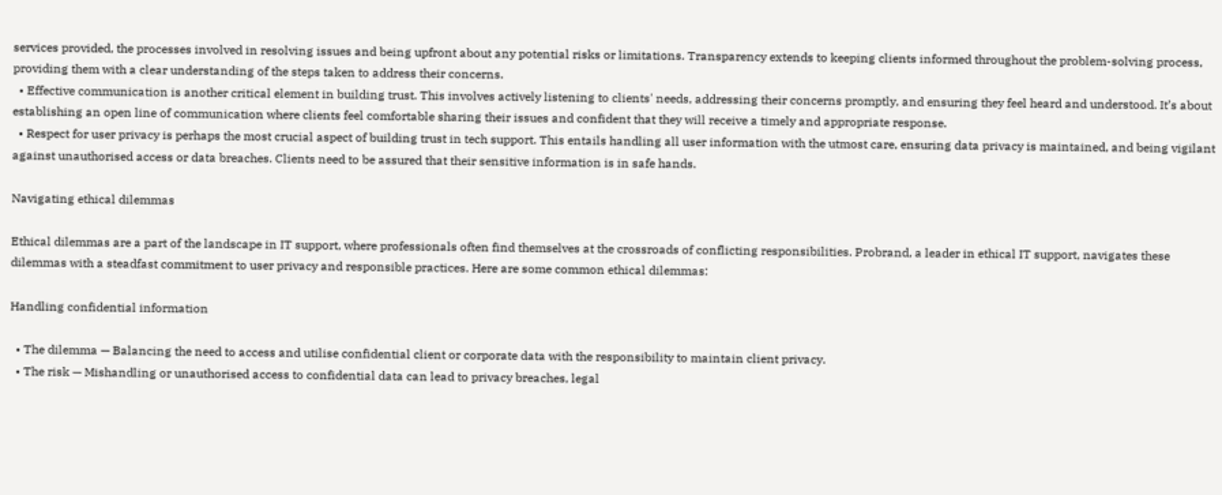services provided, the processes involved in resolving issues and being upfront about any potential risks or limitations. Transparency extends to keeping clients informed throughout the problem-solving process, providing them with a clear understanding of the steps taken to address their concerns.
  • Effective communication is another critical element in building trust. This involves actively listening to clients' needs, addressing their concerns promptly, and ensuring they feel heard and understood. It’s about establishing an open line of communication where clients feel comfortable sharing their issues and confident that they will receive a timely and appropriate response.
  • Respect for user privacy is perhaps the most crucial aspect of building trust in tech support. This entails handling all user information with the utmost care, ensuring data privacy is maintained, and being vigilant against unauthorised access or data breaches. Clients need to be assured that their sensitive information is in safe hands.

Navigating ethical dilemmas

Ethical dilemmas are a part of the landscape in IT support, where professionals often find themselves at the crossroads of conflicting responsibilities. Probrand, a leader in ethical IT support, navigates these dilemmas with a steadfast commitment to user privacy and responsible practices. Here are some common ethical dilemmas:

Handling confidential information

  • The dilemma — Balancing the need to access and utilise confidential client or corporate data with the responsibility to maintain client privacy.
  • The risk — Mishandling or unauthorised access to confidential data can lead to privacy breaches, legal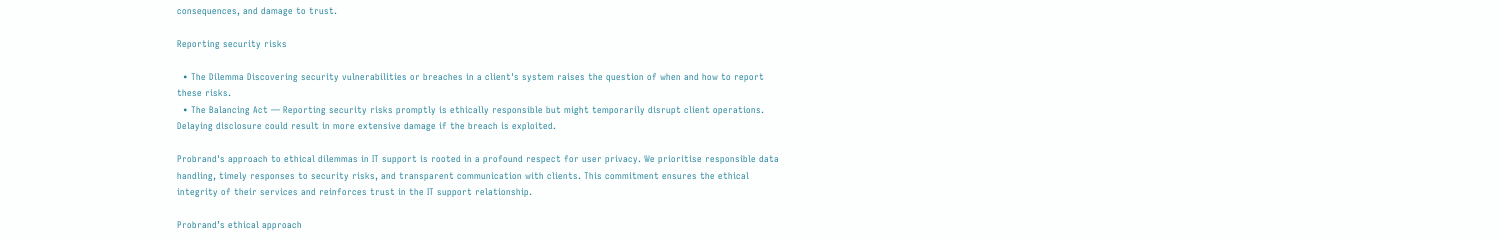consequences, and damage to trust.

Reporting security risks

  • The Dilemma Discovering security vulnerabilities or breaches in a client's system raises the question of when and how to report these risks.
  • The Balancing Act — Reporting security risks promptly is ethically responsible but might temporarily disrupt client operations. Delaying disclosure could result in more extensive damage if the breach is exploited.

Probrand's approach to ethical dilemmas in IT support is rooted in a profound respect for user privacy. We prioritise responsible data handling, timely responses to security risks, and transparent communication with clients. This commitment ensures the ethical integrity of their services and reinforces trust in the IT support relationship.

Probrand’s ethical approach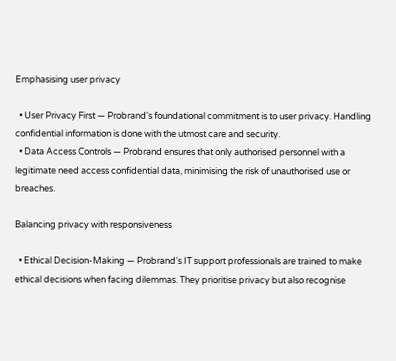Emphasising user privacy

  • User Privacy First — Probrand's foundational commitment is to user privacy. Handling confidential information is done with the utmost care and security.
  • Data Access Controls — Probrand ensures that only authorised personnel with a legitimate need access confidential data, minimising the risk of unauthorised use or breaches.

Balancing privacy with responsiveness

  • Ethical Decision-Making — Probrand's IT support professionals are trained to make ethical decisions when facing dilemmas. They prioritise privacy but also recognise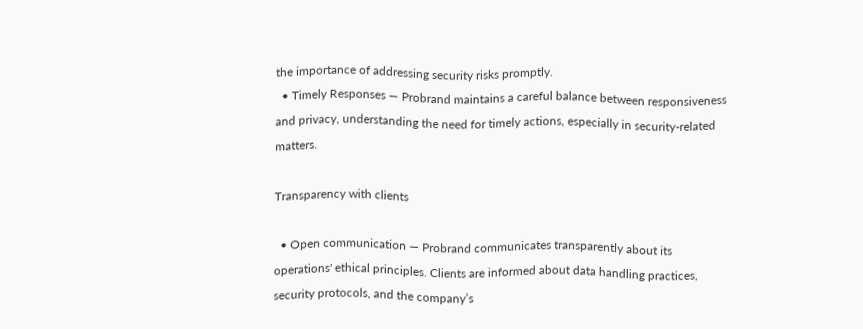the importance of addressing security risks promptly.
  • Timely Responses — Probrand maintains a careful balance between responsiveness and privacy, understanding the need for timely actions, especially in security-related matters.

Transparency with clients

  • Open communication — Probrand communicates transparently about its operations' ethical principles. Clients are informed about data handling practices, security protocols, and the company’s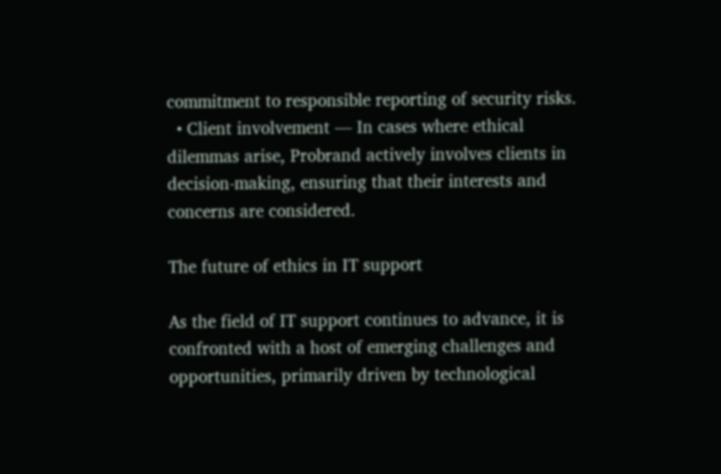commitment to responsible reporting of security risks.
  • Client involvement — In cases where ethical dilemmas arise, Probrand actively involves clients in decision-making, ensuring that their interests and concerns are considered.

The future of ethics in IT support

As the field of IT support continues to advance, it is confronted with a host of emerging challenges and opportunities, primarily driven by technological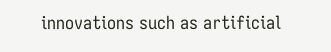innovations such as artificial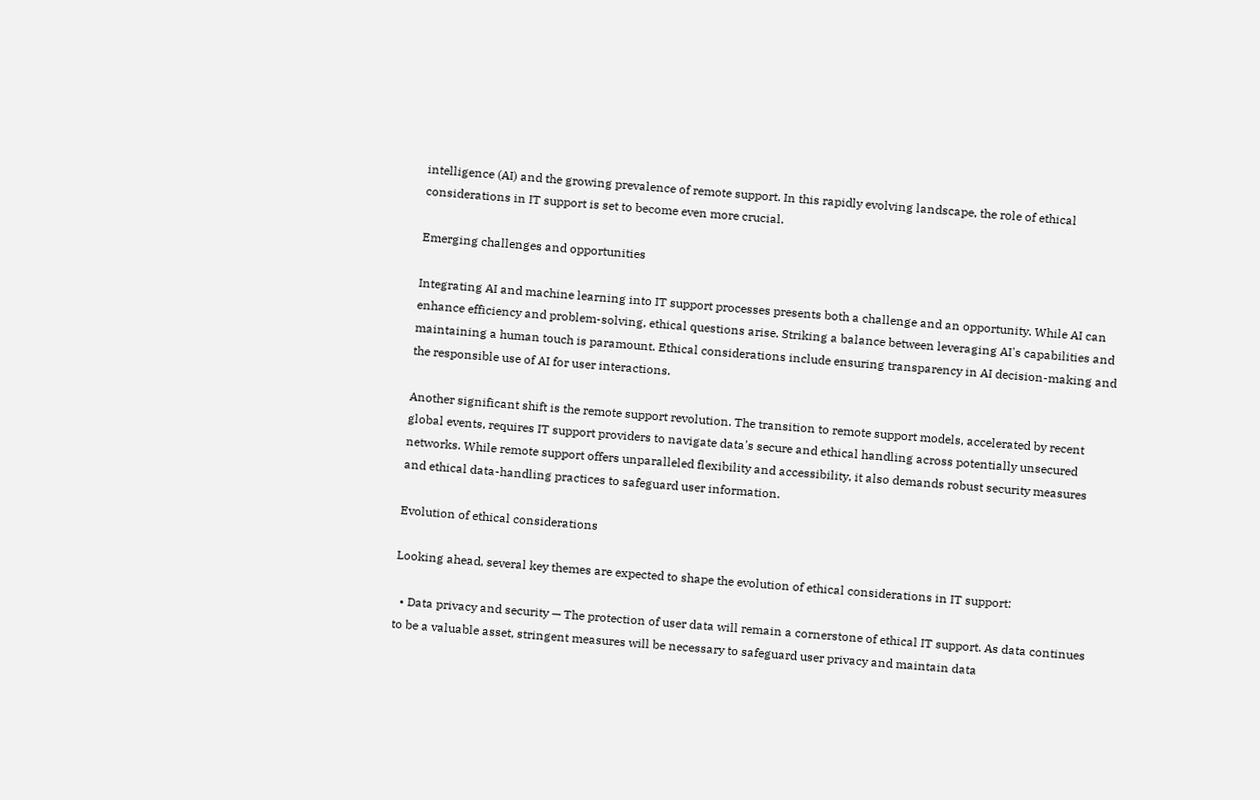intelligence (AI) and the growing prevalence of remote support. In this rapidly evolving landscape, the role of ethical considerations in IT support is set to become even more crucial.

Emerging challenges and opportunities

Integrating AI and machine learning into IT support processes presents both a challenge and an opportunity. While AI can enhance efficiency and problem-solving, ethical questions arise. Striking a balance between leveraging AI's capabilities and maintaining a human touch is paramount. Ethical considerations include ensuring transparency in AI decision-making and the responsible use of AI for user interactions.

Another significant shift is the remote support revolution. The transition to remote support models, accelerated by recent global events, requires IT support providers to navigate data's secure and ethical handling across potentially unsecured networks. While remote support offers unparalleled flexibility and accessibility, it also demands robust security measures and ethical data-handling practices to safeguard user information.

Evolution of ethical considerations

Looking ahead, several key themes are expected to shape the evolution of ethical considerations in IT support:

  • Data privacy and security — The protection of user data will remain a cornerstone of ethical IT support. As data continues to be a valuable asset, stringent measures will be necessary to safeguard user privacy and maintain data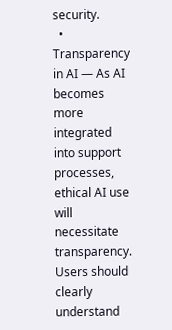security.
  • Transparency in AI — As AI becomes more integrated into support processes, ethical AI use will necessitate transparency. Users should clearly understand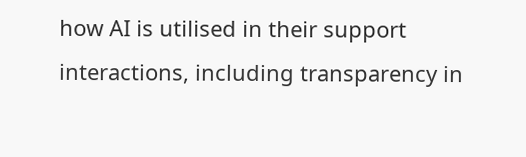how AI is utilised in their support interactions, including transparency in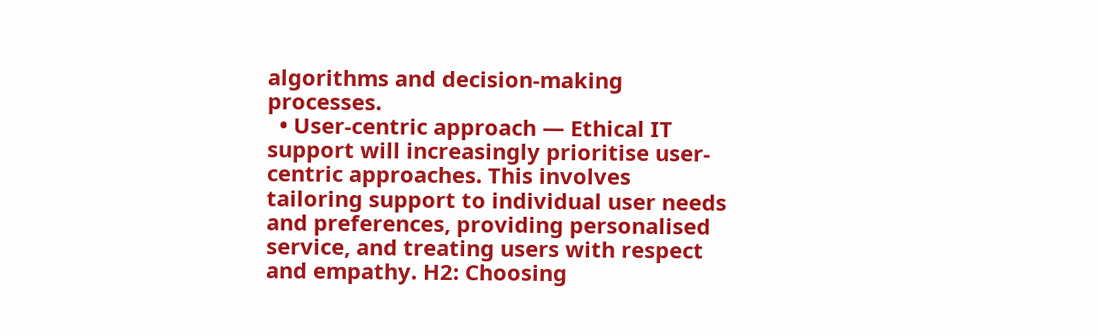algorithms and decision-making processes.
  • User-centric approach — Ethical IT support will increasingly prioritise user-centric approaches. This involves tailoring support to individual user needs and preferences, providing personalised service, and treating users with respect and empathy. H2: Choosing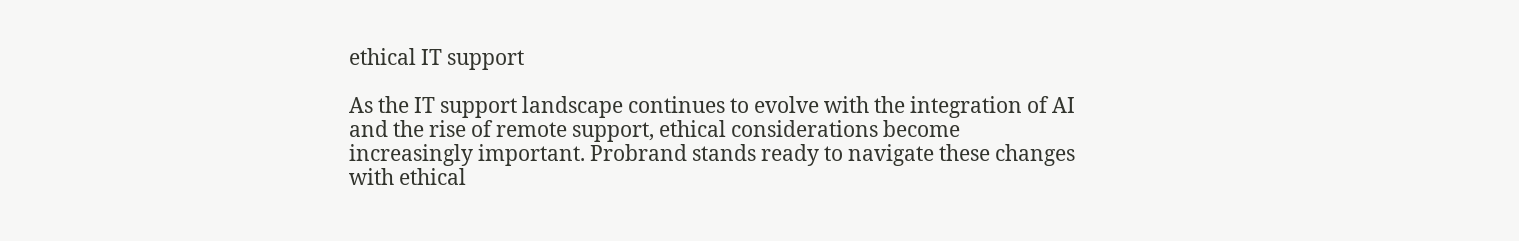ethical IT support

As the IT support landscape continues to evolve with the integration of AI and the rise of remote support, ethical considerations become increasingly important. Probrand stands ready to navigate these changes with ethical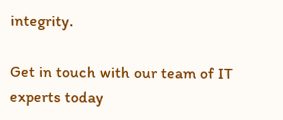integrity.

Get in touch with our team of IT experts today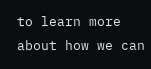to learn more about how we can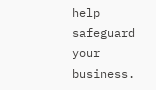help safeguard your business.